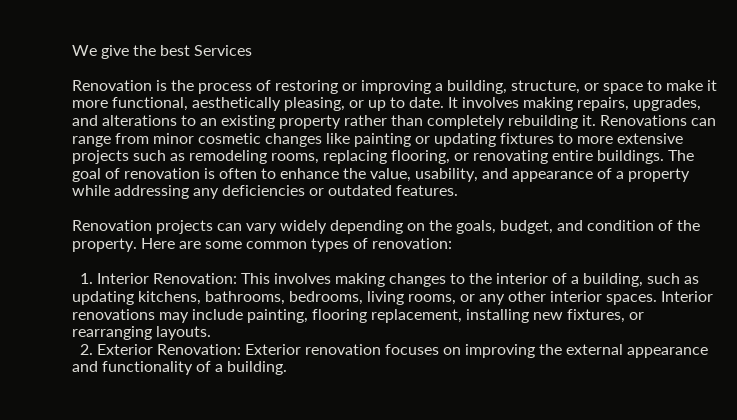We give the best Services

Renovation is the process of restoring or improving a building, structure, or space to make it more functional, aesthetically pleasing, or up to date. It involves making repairs, upgrades, and alterations to an existing property rather than completely rebuilding it. Renovations can range from minor cosmetic changes like painting or updating fixtures to more extensive projects such as remodeling rooms, replacing flooring, or renovating entire buildings. The goal of renovation is often to enhance the value, usability, and appearance of a property while addressing any deficiencies or outdated features.

Renovation projects can vary widely depending on the goals, budget, and condition of the property. Here are some common types of renovation:

  1. Interior Renovation: This involves making changes to the interior of a building, such as updating kitchens, bathrooms, bedrooms, living rooms, or any other interior spaces. Interior renovations may include painting, flooring replacement, installing new fixtures, or rearranging layouts.
  2. Exterior Renovation: Exterior renovation focuses on improving the external appearance and functionality of a building.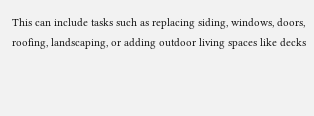This can include tasks such as replacing siding, windows, doors, roofing, landscaping, or adding outdoor living spaces like decks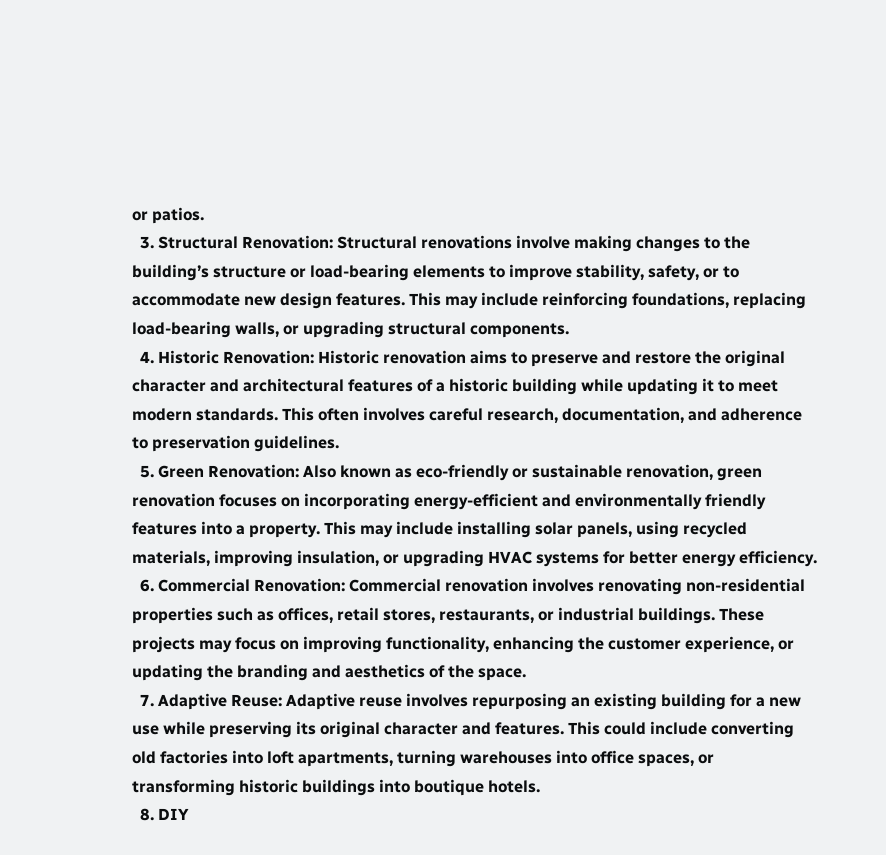or patios.
  3. Structural Renovation: Structural renovations involve making changes to the building’s structure or load-bearing elements to improve stability, safety, or to accommodate new design features. This may include reinforcing foundations, replacing load-bearing walls, or upgrading structural components.
  4. Historic Renovation: Historic renovation aims to preserve and restore the original character and architectural features of a historic building while updating it to meet modern standards. This often involves careful research, documentation, and adherence to preservation guidelines.
  5. Green Renovation: Also known as eco-friendly or sustainable renovation, green renovation focuses on incorporating energy-efficient and environmentally friendly features into a property. This may include installing solar panels, using recycled materials, improving insulation, or upgrading HVAC systems for better energy efficiency.
  6. Commercial Renovation: Commercial renovation involves renovating non-residential properties such as offices, retail stores, restaurants, or industrial buildings. These projects may focus on improving functionality, enhancing the customer experience, or updating the branding and aesthetics of the space.
  7. Adaptive Reuse: Adaptive reuse involves repurposing an existing building for a new use while preserving its original character and features. This could include converting old factories into loft apartments, turning warehouses into office spaces, or transforming historic buildings into boutique hotels.
  8. DIY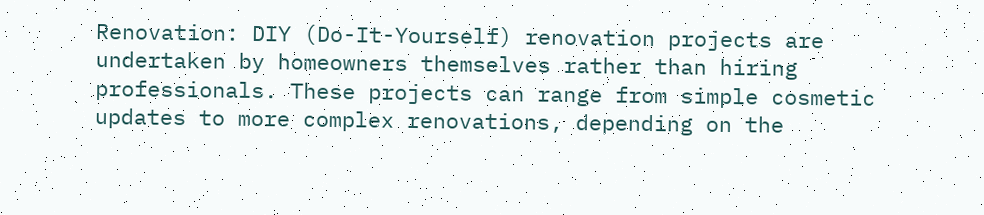Renovation: DIY (Do-It-Yourself) renovation projects are undertaken by homeowners themselves rather than hiring professionals. These projects can range from simple cosmetic updates to more complex renovations, depending on the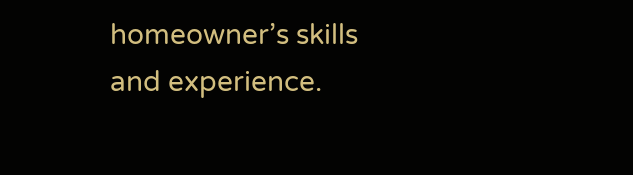homeowner’s skills and experience.